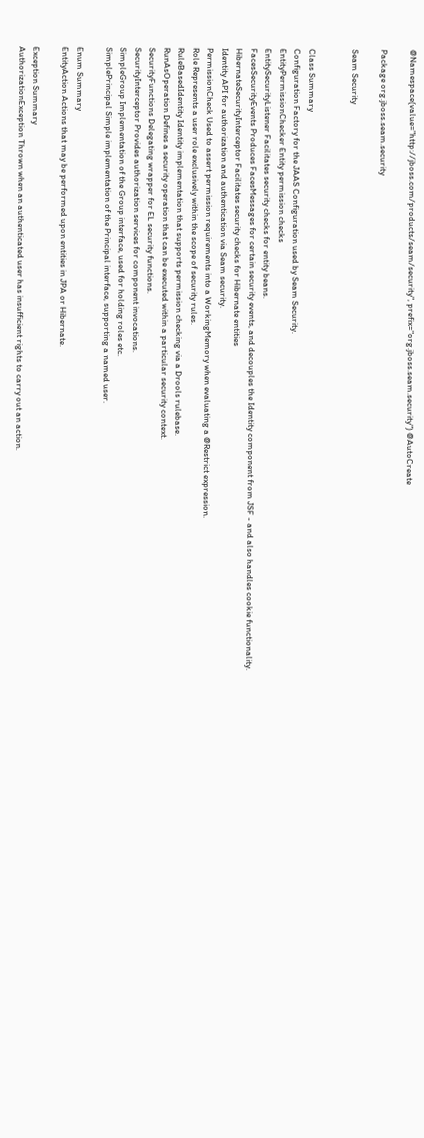@Namespace(value="http://jboss.com/products/seam/security", prefix="org.jboss.seam.security") @AutoCreate

Package org.jboss.seam.security

Seam Security


Class Summary
Configuration Factory for the JAAS Configuration used by Seam Security.
EntityPermissionChecker Entity permission checks
EntitySecurityListener Facilitates security checks for entity beans.
FacesSecurityEvents Produces FacesMessages for certain security events, and decouples the Identity component from JSF - and also handles cookie functionality.
HibernateSecurityInterceptor Facilitates security checks for Hibernate entities
Identity API for authorization and authentication via Seam security.
PermissionCheck Used to assert permission requirements into a WorkingMemory when evaluating a @Restrict expression.
Role Represents a user role exclusively within the scope of security rules.
RuleBasedIdentity Identity implementation that supports permission checking via a Drools rulebase.
RunAsOperation Defines a security operation that can be executed within a particular security context.
SecurityFunctions Delegating wrapper for EL security functions.
SecurityInterceptor Provides authorization services for component invocations.
SimpleGroup Implementation of the Group interface, used for holding roles etc.
SimplePrincipal Simple implementation of the Principal interface, supporting a named user.

Enum Summary
EntityAction Actions that may be performed upon entities in JPA or Hibernate.

Exception Summary
AuthorizationException Thrown when an authenticated user has insufficient rights to carry out an action.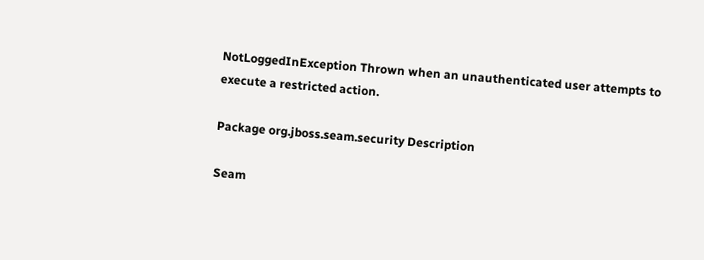NotLoggedInException Thrown when an unauthenticated user attempts to execute a restricted action.

Package org.jboss.seam.security Description

Seam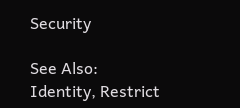Security

See Also:
Identity, Restrict